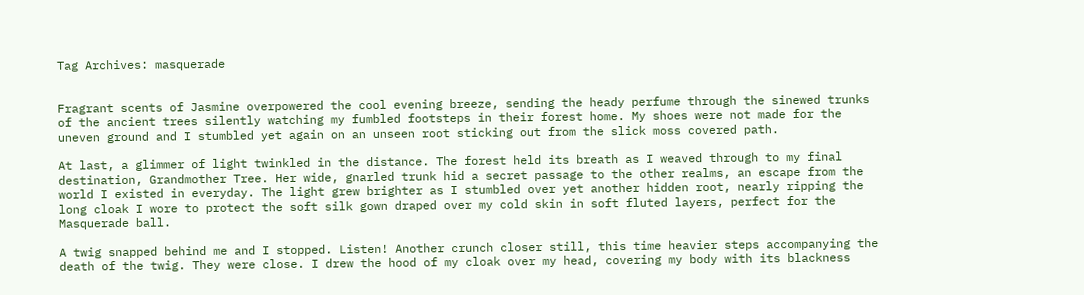Tag Archives: masquerade


Fragrant scents of Jasmine overpowered the cool evening breeze, sending the heady perfume through the sinewed trunks of the ancient trees silently watching my fumbled footsteps in their forest home. My shoes were not made for the uneven ground and I stumbled yet again on an unseen root sticking out from the slick moss covered path.

At last, a glimmer of light twinkled in the distance. The forest held its breath as I weaved through to my final destination, Grandmother Tree. Her wide, gnarled trunk hid a secret passage to the other realms, an escape from the world I existed in everyday. The light grew brighter as I stumbled over yet another hidden root, nearly ripping the long cloak I wore to protect the soft silk gown draped over my cold skin in soft fluted layers, perfect for the Masquerade ball.

A twig snapped behind me and I stopped. Listen! Another crunch closer still, this time heavier steps accompanying the death of the twig. They were close. I drew the hood of my cloak over my head, covering my body with its blackness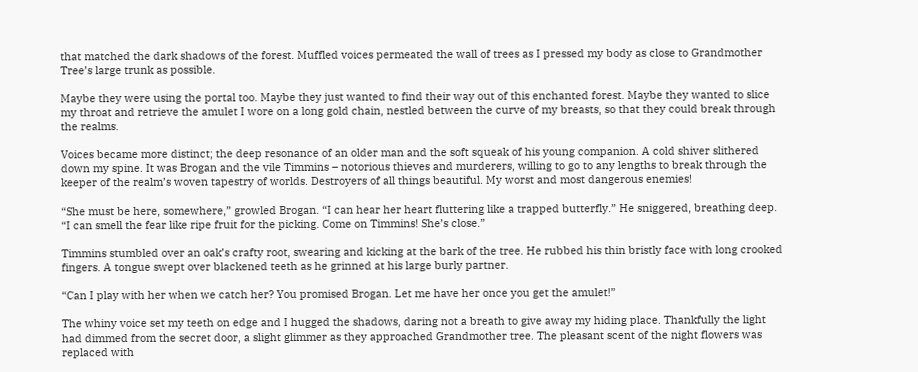that matched the dark shadows of the forest. Muffled voices permeated the wall of trees as I pressed my body as close to Grandmother Tree’s large trunk as possible.

Maybe they were using the portal too. Maybe they just wanted to find their way out of this enchanted forest. Maybe they wanted to slice my throat and retrieve the amulet I wore on a long gold chain, nestled between the curve of my breasts, so that they could break through the realms.

Voices became more distinct; the deep resonance of an older man and the soft squeak of his young companion. A cold shiver slithered down my spine. It was Brogan and the vile Timmins – notorious thieves and murderers, willing to go to any lengths to break through the keeper of the realm’s woven tapestry of worlds. Destroyers of all things beautiful. My worst and most dangerous enemies!

“She must be here, somewhere,” growled Brogan. “I can hear her heart fluttering like a trapped butterfly.” He sniggered, breathing deep. “I can smell the fear like ripe fruit for the picking. Come on Timmins! She’s close.”

Timmins stumbled over an oak’s crafty root, swearing and kicking at the bark of the tree. He rubbed his thin bristly face with long crooked fingers. A tongue swept over blackened teeth as he grinned at his large burly partner.

“Can I play with her when we catch her? You promised Brogan. Let me have her once you get the amulet!”

The whiny voice set my teeth on edge and I hugged the shadows, daring not a breath to give away my hiding place. Thankfully the light had dimmed from the secret door, a slight glimmer as they approached Grandmother tree. The pleasant scent of the night flowers was replaced with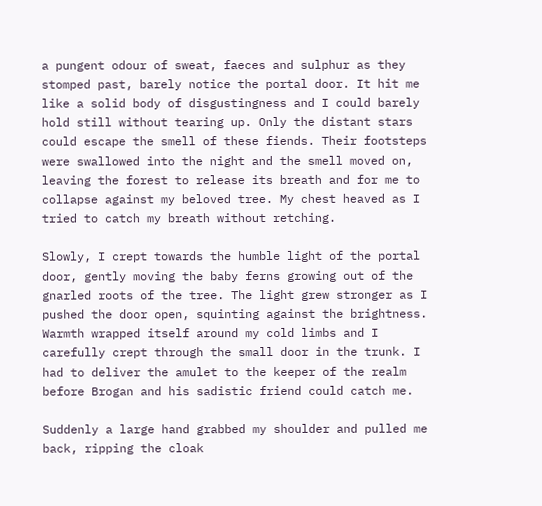a pungent odour of sweat, faeces and sulphur as they stomped past, barely notice the portal door. It hit me like a solid body of disgustingness and I could barely hold still without tearing up. Only the distant stars could escape the smell of these fiends. Their footsteps were swallowed into the night and the smell moved on, leaving the forest to release its breath and for me to collapse against my beloved tree. My chest heaved as I tried to catch my breath without retching.

Slowly, I crept towards the humble light of the portal door, gently moving the baby ferns growing out of the gnarled roots of the tree. The light grew stronger as I pushed the door open, squinting against the brightness. Warmth wrapped itself around my cold limbs and I carefully crept through the small door in the trunk. I had to deliver the amulet to the keeper of the realm before Brogan and his sadistic friend could catch me.

Suddenly a large hand grabbed my shoulder and pulled me back, ripping the cloak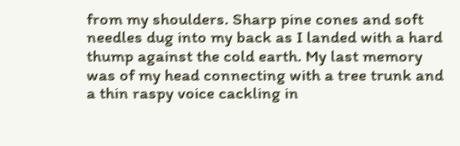from my shoulders. Sharp pine cones and soft needles dug into my back as I landed with a hard thump against the cold earth. My last memory was of my head connecting with a tree trunk and a thin raspy voice cackling in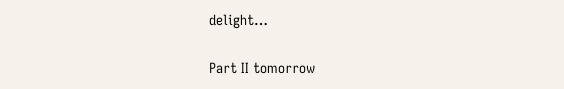delight…

Part II tomorrow